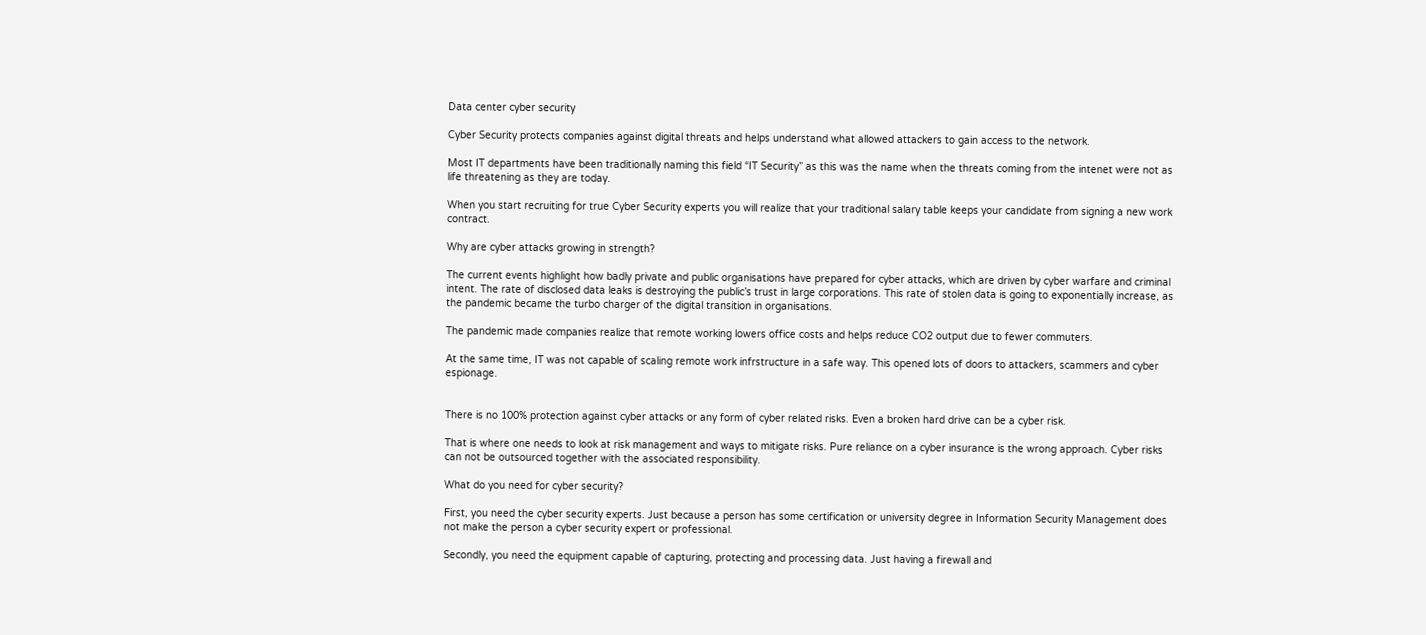Data center cyber security

Cyber Security protects companies against digital threats and helps understand what allowed attackers to gain access to the network.

Most IT departments have been traditionally naming this field “IT Security” as this was the name when the threats coming from the intenet were not as life threatening as they are today.

When you start recruiting for true Cyber Security experts you will realize that your traditional salary table keeps your candidate from signing a new work contract.

Why are cyber attacks growing in strength?

The current events highlight how badly private and public organisations have prepared for cyber attacks, which are driven by cyber warfare and criminal intent. The rate of disclosed data leaks is destroying the public’s trust in large corporations. This rate of stolen data is going to exponentially increase, as the pandemic became the turbo charger of the digital transition in organisations.

The pandemic made companies realize that remote working lowers office costs and helps reduce CO2 output due to fewer commuters.

At the same time, IT was not capable of scaling remote work infrstructure in a safe way. This opened lots of doors to attackers, scammers and cyber espionage.


There is no 100% protection against cyber attacks or any form of cyber related risks. Even a broken hard drive can be a cyber risk.

That is where one needs to look at risk management and ways to mitigate risks. Pure reliance on a cyber insurance is the wrong approach. Cyber risks can not be outsourced together with the associated responsibility.

What do you need for cyber security?

First, you need the cyber security experts. Just because a person has some certification or university degree in Information Security Management does not make the person a cyber security expert or professional.

Secondly, you need the equipment capable of capturing, protecting and processing data. Just having a firewall and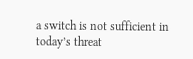a switch is not sufficient in today’s threat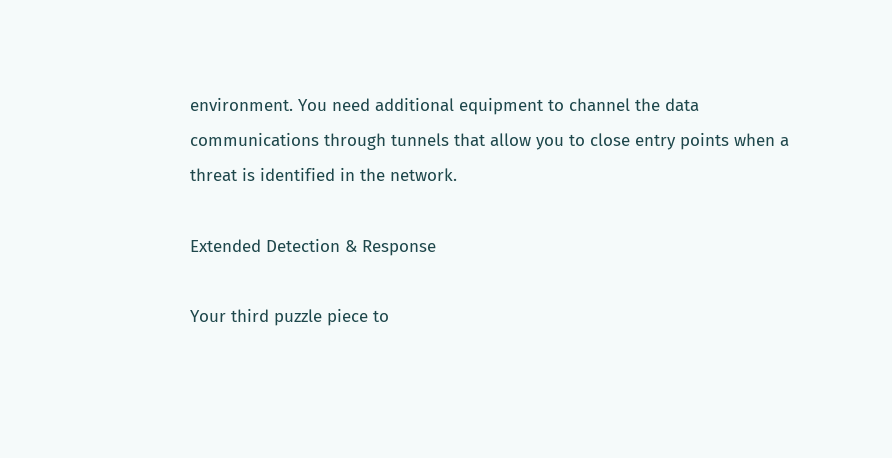environment. You need additional equipment to channel the data communications through tunnels that allow you to close entry points when a threat is identified in the network.

Extended Detection & Response

Your third puzzle piece to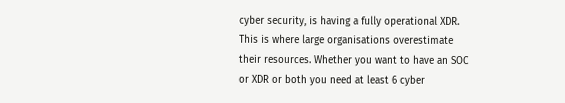cyber security, is having a fully operational XDR. This is where large organisations overestimate their resources. Whether you want to have an SOC or XDR or both you need at least 6 cyber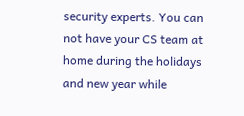security experts. You can not have your CS team at home during the holidays and new year while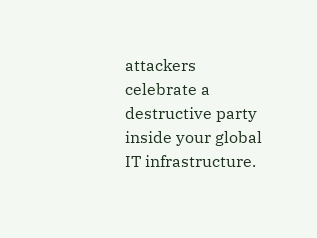attackers celebrate a destructive party inside your global IT infrastructure.